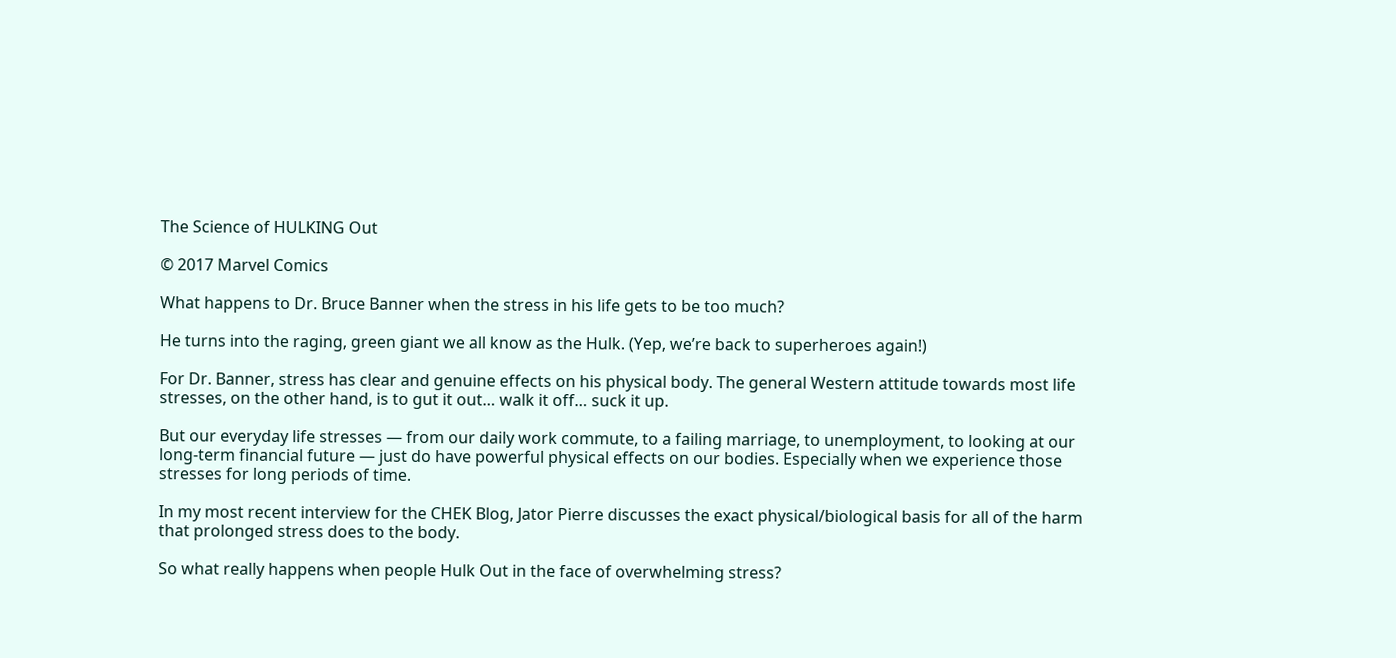The Science of HULKING Out

© 2017 Marvel Comics

What happens to Dr. Bruce Banner when the stress in his life gets to be too much?

He turns into the raging, green giant we all know as the Hulk. (Yep, we’re back to superheroes again!)

For Dr. Banner, stress has clear and genuine effects on his physical body. The general Western attitude towards most life stresses, on the other hand, is to gut it out… walk it off… suck it up.

But our everyday life stresses — from our daily work commute, to a failing marriage, to unemployment, to looking at our long-term financial future — just do have powerful physical effects on our bodies. Especially when we experience those stresses for long periods of time.

In my most recent interview for the CHEK Blog, Jator Pierre discusses the exact physical/biological basis for all of the harm that prolonged stress does to the body.

So what really happens when people Hulk Out in the face of overwhelming stress?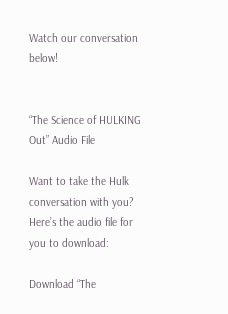Watch our conversation below!


“The Science of HULKING Out” Audio File

Want to take the Hulk conversation with you? Here’s the audio file for you to download:

Download “The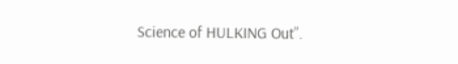Science of HULKING Out”.